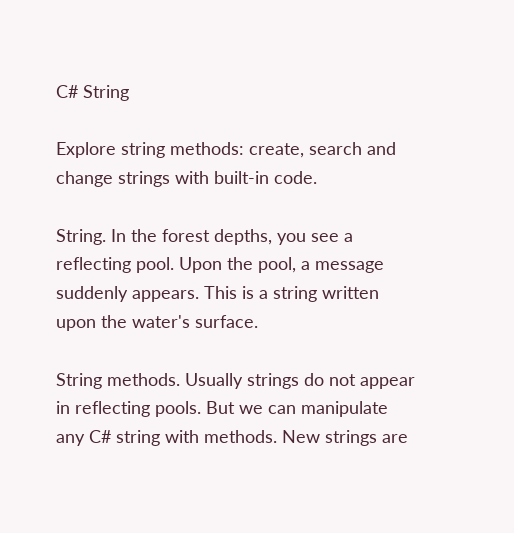C# String

Explore string methods: create, search and change strings with built-in code.

String. In the forest depths, you see a reflecting pool. Upon the pool, a message suddenly appears. This is a string written upon the water's surface.

String methods. Usually strings do not appear in reflecting pools. But we can manipulate any C# string with methods. New strings are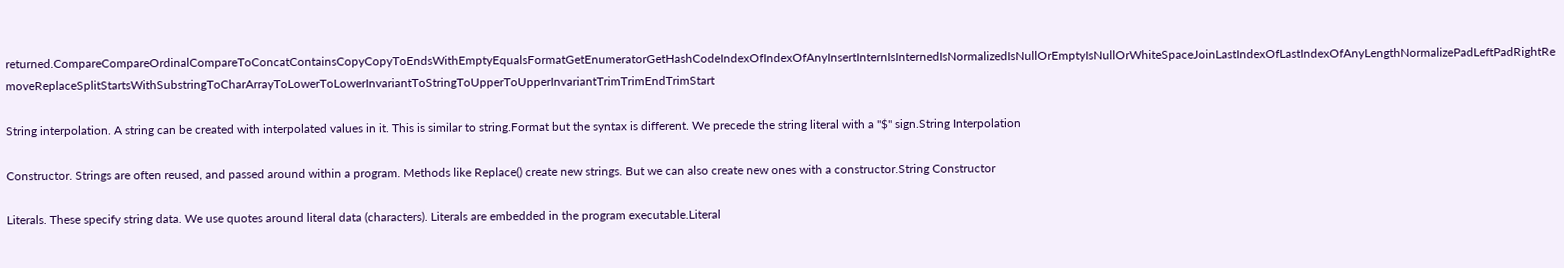returned.CompareCompareOrdinalCompareToConcatContainsCopyCopyToEndsWithEmptyEqualsFormatGetEnumeratorGetHashCodeIndexOfIndexOfAnyInsertInternIsInternedIsNormalizedIsNullOrEmptyIsNullOrWhiteSpaceJoinLastIndexOfLastIndexOfAnyLengthNormalizePadLeftPadRightRemoveReplaceSplitStartsWithSubstringToCharArrayToLowerToLowerInvariantToStringToUpperToUpperInvariantTrimTrimEndTrimStart

String interpolation. A string can be created with interpolated values in it. This is similar to string.Format but the syntax is different. We precede the string literal with a "$" sign.String Interpolation

Constructor. Strings are often reused, and passed around within a program. Methods like Replace() create new strings. But we can also create new ones with a constructor.String Constructor

Literals. These specify string data. We use quotes around literal data (characters). Literals are embedded in the program executable.Literal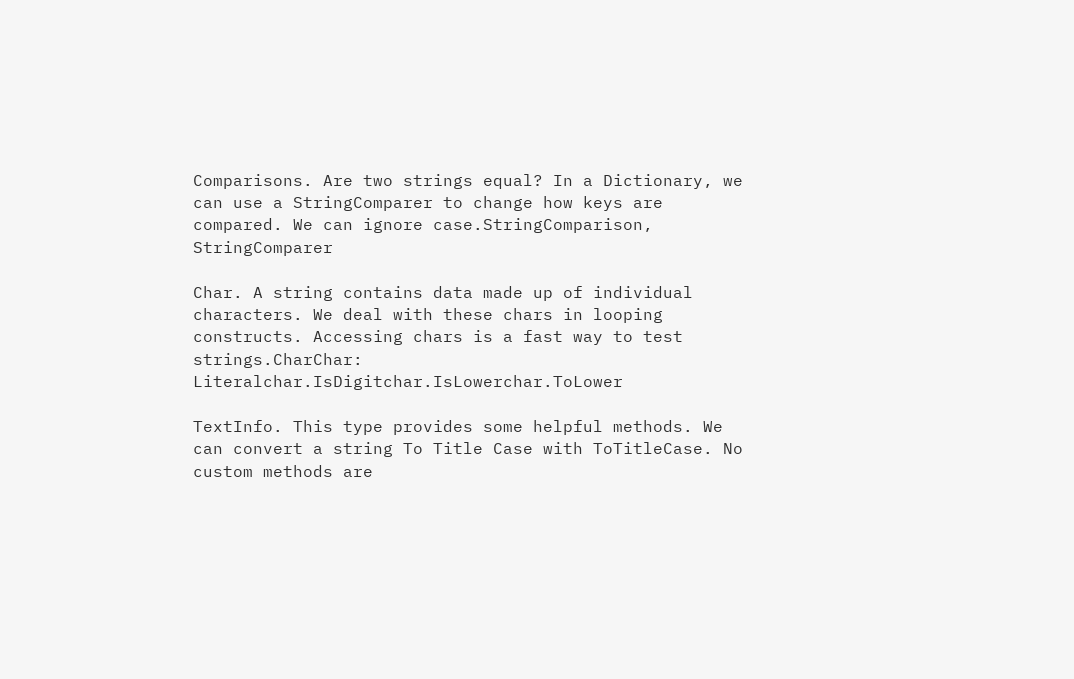Comparisons. Are two strings equal? In a Dictionary, we can use a StringComparer to change how keys are compared. We can ignore case.StringComparison, StringComparer

Char. A string contains data made up of individual characters. We deal with these chars in looping constructs. Accessing chars is a fast way to test strings.CharChar: Literalchar.IsDigitchar.IsLowerchar.ToLower

TextInfo. This type provides some helpful methods. We can convert a string To Title Case with ToTitleCase. No custom methods are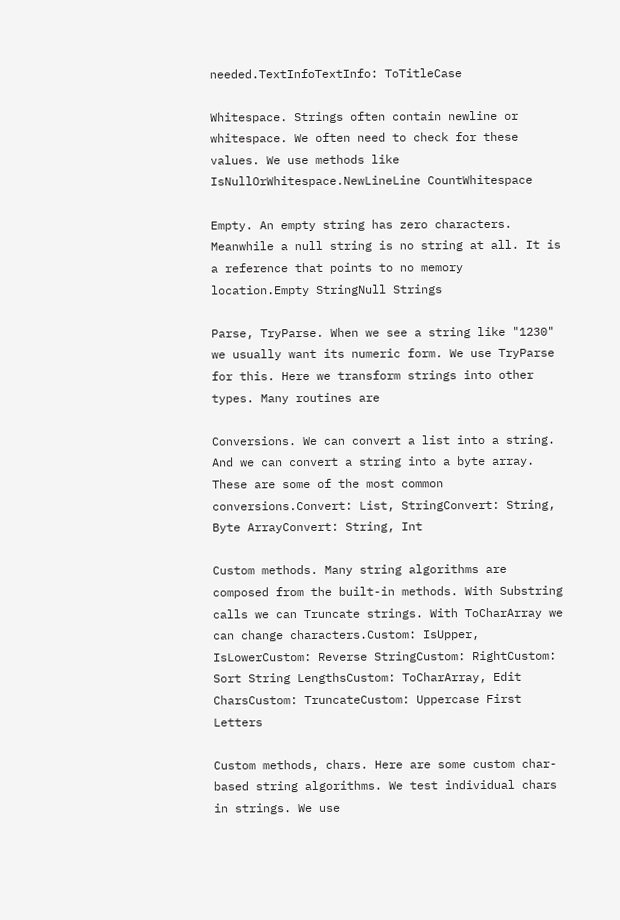needed.TextInfoTextInfo: ToTitleCase

Whitespace. Strings often contain newline or whitespace. We often need to check for these values. We use methods like IsNullOrWhitespace.NewLineLine CountWhitespace

Empty. An empty string has zero characters. Meanwhile a null string is no string at all. It is a reference that points to no memory location.Empty StringNull Strings

Parse, TryParse. When we see a string like "1230" we usually want its numeric form. We use TryParse for this. Here we transform strings into other types. Many routines are

Conversions. We can convert a list into a string. And we can convert a string into a byte array. These are some of the most common conversions.Convert: List, StringConvert: String, Byte ArrayConvert: String, Int

Custom methods. Many string algorithms are composed from the built-in methods. With Substring calls we can Truncate strings. With ToCharArray we can change characters.Custom: IsUpper, IsLowerCustom: Reverse StringCustom: RightCustom: Sort String LengthsCustom: ToCharArray, Edit CharsCustom: TruncateCustom: Uppercase First Letters

Custom methods, chars. Here are some custom char-based string algorithms. We test individual chars in strings. We use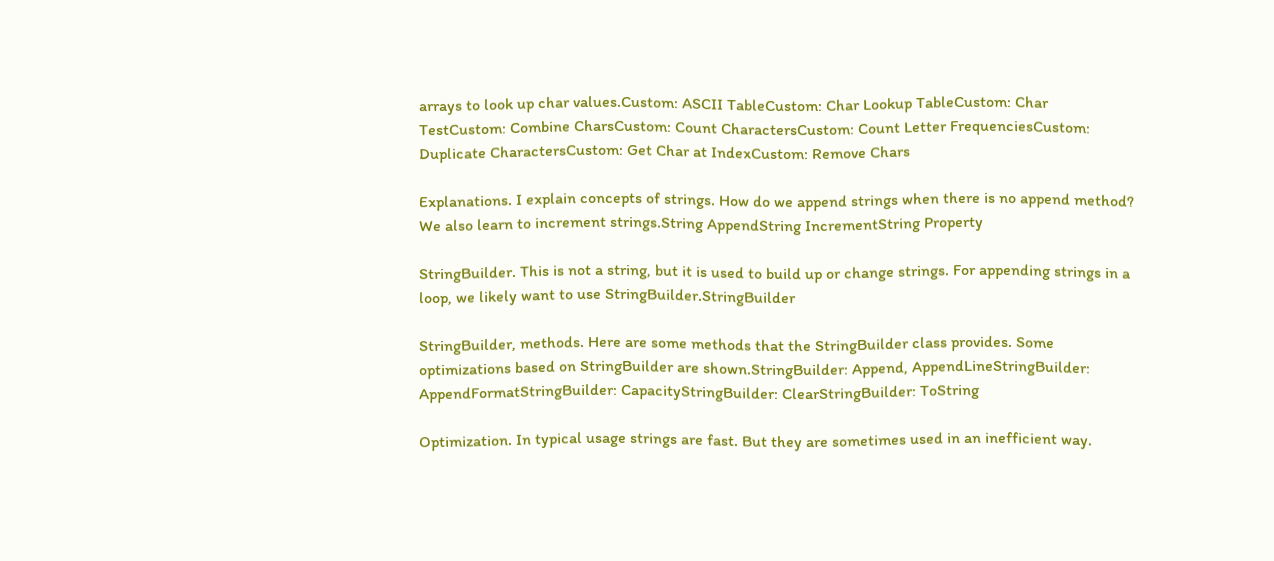arrays to look up char values.Custom: ASCII TableCustom: Char Lookup TableCustom: Char TestCustom: Combine CharsCustom: Count CharactersCustom: Count Letter FrequenciesCustom: Duplicate CharactersCustom: Get Char at IndexCustom: Remove Chars

Explanations. I explain concepts of strings. How do we append strings when there is no append method? We also learn to increment strings.String AppendString IncrementString Property

StringBuilder. This is not a string, but it is used to build up or change strings. For appending strings in a loop, we likely want to use StringBuilder.StringBuilder

StringBuilder, methods. Here are some methods that the StringBuilder class provides. Some optimizations based on StringBuilder are shown.StringBuilder: Append, AppendLineStringBuilder: AppendFormatStringBuilder: CapacityStringBuilder: ClearStringBuilder: ToString

Optimization. In typical usage strings are fast. But they are sometimes used in an inefficient way.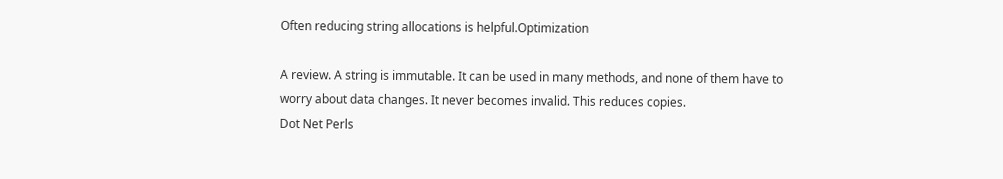Often reducing string allocations is helpful.Optimization

A review. A string is immutable. It can be used in many methods, and none of them have to worry about data changes. It never becomes invalid. This reduces copies.
Dot Net Perls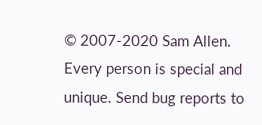© 2007-2020 Sam Allen. Every person is special and unique. Send bug reports to